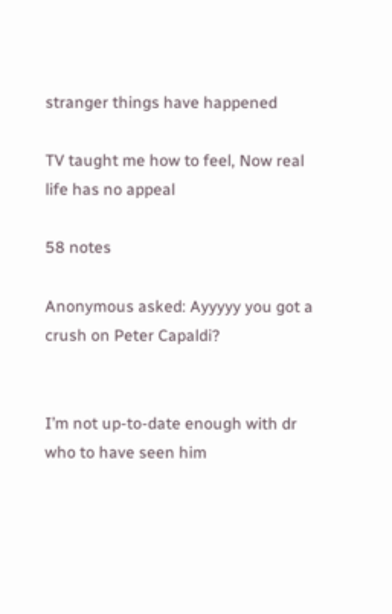stranger things have happened

TV taught me how to feel, Now real life has no appeal

58 notes

Anonymous asked: Ayyyyy you got a crush on Peter Capaldi?


I’m not up-to-date enough with dr who to have seen him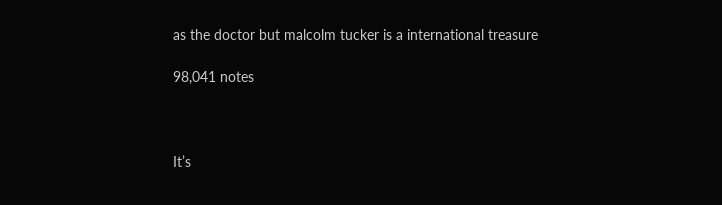as the doctor but malcolm tucker is a international treasure

98,041 notes



It’s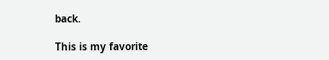back.

This is my favorite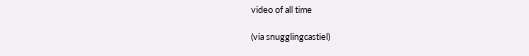video of all time

(via snugglingcastiel)